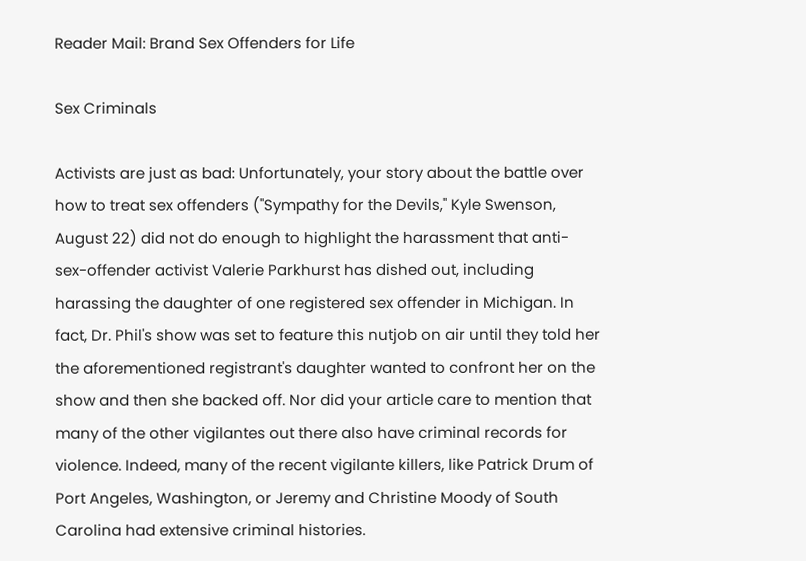Reader Mail: Brand Sex Offenders for Life

Sex Criminals

Activists are just as bad: Unfortunately, your story about the battle over how to treat sex offenders ("Sympathy for the Devils," Kyle Swenson, August 22) did not do enough to highlight the harassment that anti-sex-offender activist Valerie Parkhurst has dished out, including harassing the daughter of one registered sex offender in Michigan. In fact, Dr. Phil's show was set to feature this nutjob on air until they told her the aforementioned registrant's daughter wanted to confront her on the show and then she backed off. Nor did your article care to mention that many of the other vigilantes out there also have criminal records for violence. Indeed, many of the recent vigilante killers, like Patrick Drum of Port Angeles, Washington, or Jeremy and Christine Moody of South Carolina had extensive criminal histories.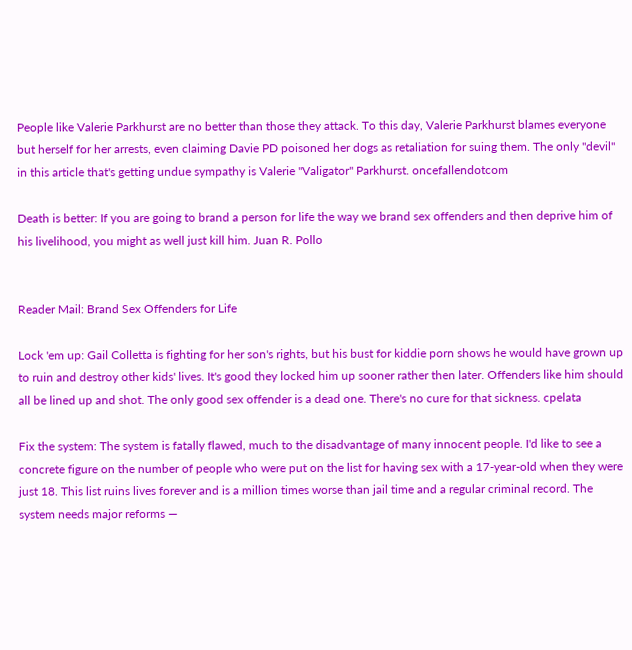People like Valerie Parkhurst are no better than those they attack. To this day, Valerie Parkhurst blames everyone but herself for her arrests, even claiming Davie PD poisoned her dogs as retaliation for suing them. The only "devil" in this article that's getting undue sympathy is Valerie "Valigator" Parkhurst. oncefallendotcom

Death is better: If you are going to brand a person for life the way we brand sex offenders and then deprive him of his livelihood, you might as well just kill him. Juan R. Pollo


Reader Mail: Brand Sex Offenders for Life

Lock 'em up: Gail Colletta is fighting for her son's rights, but his bust for kiddie porn shows he would have grown up to ruin and destroy other kids' lives. It's good they locked him up sooner rather then later. Offenders like him should all be lined up and shot. The only good sex offender is a dead one. There's no cure for that sickness. cpelata

Fix the system: The system is fatally flawed, much to the disadvantage of many innocent people. I'd like to see a concrete figure on the number of people who were put on the list for having sex with a 17-year-old when they were just 18. This list ruins lives forever and is a million times worse than jail time and a regular criminal record. The system needs major reforms —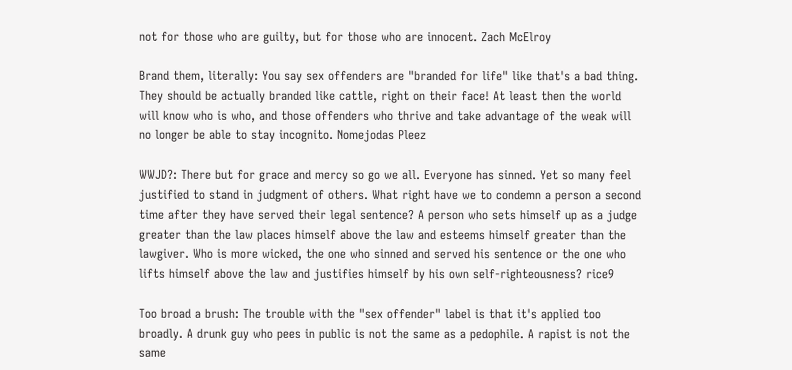not for those who are guilty, but for those who are innocent. Zach McElroy

Brand them, literally: You say sex offenders are "branded for life" like that's a bad thing. They should be actually branded like cattle, right on their face! At least then the world will know who is who, and those offenders who thrive and take advantage of the weak will no longer be able to stay incognito. Nomejodas Pleez

WWJD?: There but for grace and mercy so go we all. Everyone has sinned. Yet so many feel justified to stand in judgment of others. What right have we to condemn a person a second time after they have served their legal sentence? A person who sets himself up as a judge greater than the law places himself above the law and esteems himself greater than the lawgiver. Who is more wicked, the one who sinned and served his sentence or the one who lifts himself above the law and justifies himself by his own self-righteousness? rice9

Too broad a brush: The trouble with the "sex offender" label is that it's applied too broadly. A drunk guy who pees in public is not the same as a pedophile. A rapist is not the same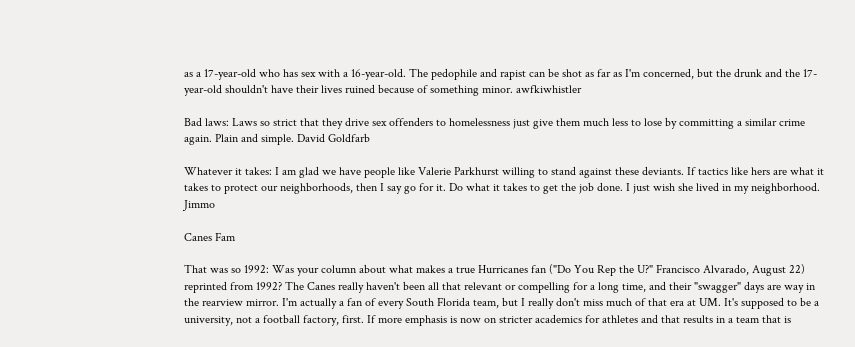as a 17-year-old who has sex with a 16-year-old. The pedophile and rapist can be shot as far as I'm concerned, but the drunk and the 17-year-old shouldn't have their lives ruined because of something minor. awfkiwhistler

Bad laws: Laws so strict that they drive sex offenders to homelessness just give them much less to lose by committing a similar crime again. Plain and simple. David Goldfarb

Whatever it takes: I am glad we have people like Valerie Parkhurst willing to stand against these deviants. If tactics like hers are what it takes to protect our neighborhoods, then I say go for it. Do what it takes to get the job done. I just wish she lived in my neighborhood. Jimmo

Canes Fam

That was so 1992: Was your column about what makes a true Hurricanes fan ("Do You Rep the U?" Francisco Alvarado, August 22) reprinted from 1992? The Canes really haven't been all that relevant or compelling for a long time, and their "swagger" days are way in the rearview mirror. I'm actually a fan of every South Florida team, but I really don't miss much of that era at UM. It's supposed to be a university, not a football factory, first. If more emphasis is now on stricter academics for athletes and that results in a team that is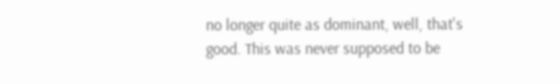no longer quite as dominant, well, that's good. This was never supposed to be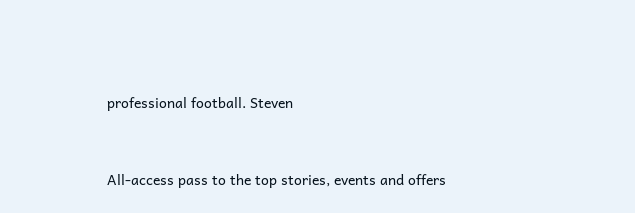professional football. Steven


All-access pass to the top stories, events and offers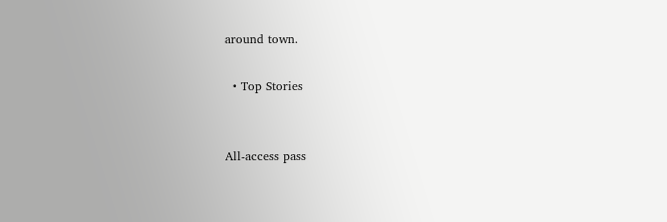around town.

  • Top Stories


All-access pass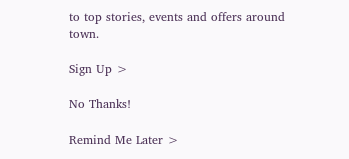to top stories, events and offers around town.

Sign Up >

No Thanks!

Remind Me Later >